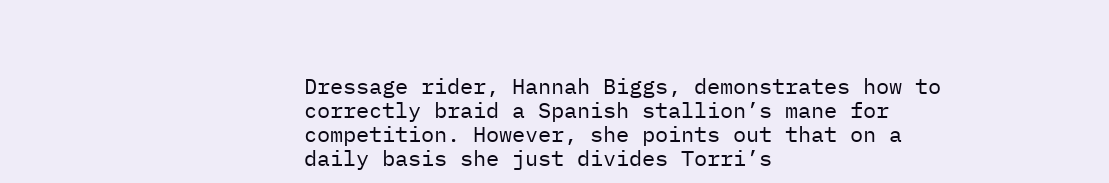Dressage rider, Hannah Biggs, demonstrates how to correctly braid a Spanish stallion’s mane for competition. However, she points out that on a daily basis she just divides Torri’s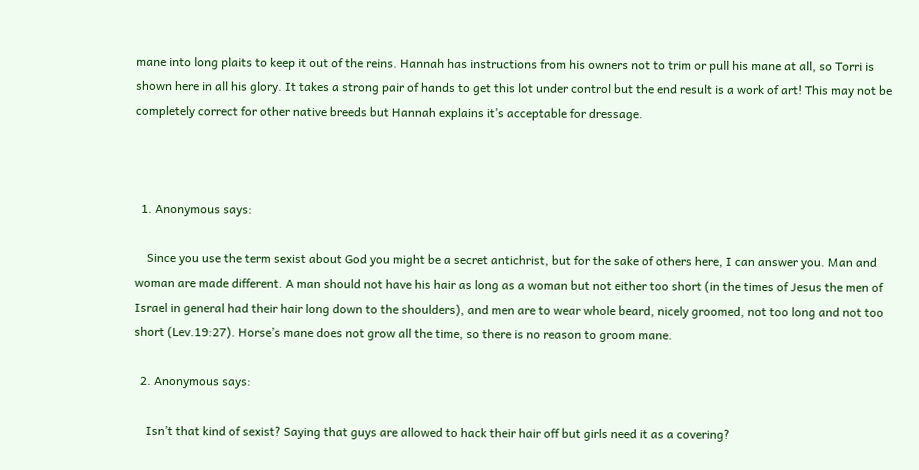mane into long plaits to keep it out of the reins. Hannah has instructions from his owners not to trim or pull his mane at all, so Torri is shown here in all his glory. It takes a strong pair of hands to get this lot under control but the end result is a work of art! This may not be completely correct for other native breeds but Hannah explains it’s acceptable for dressage.



  1. Anonymous says:

    Since you use the term sexist about God you might be a secret antichrist, but for the sake of others here, I can answer you. Man and woman are made different. A man should not have his hair as long as a woman but not either too short (in the times of Jesus the men of Israel in general had their hair long down to the shoulders), and men are to wear whole beard, nicely groomed, not too long and not too short (Lev.19:27). Horse’s mane does not grow all the time, so there is no reason to groom mane.

  2. Anonymous says:

    Isn’t that kind of sexist? Saying that guys are allowed to hack their hair off but girls need it as a covering?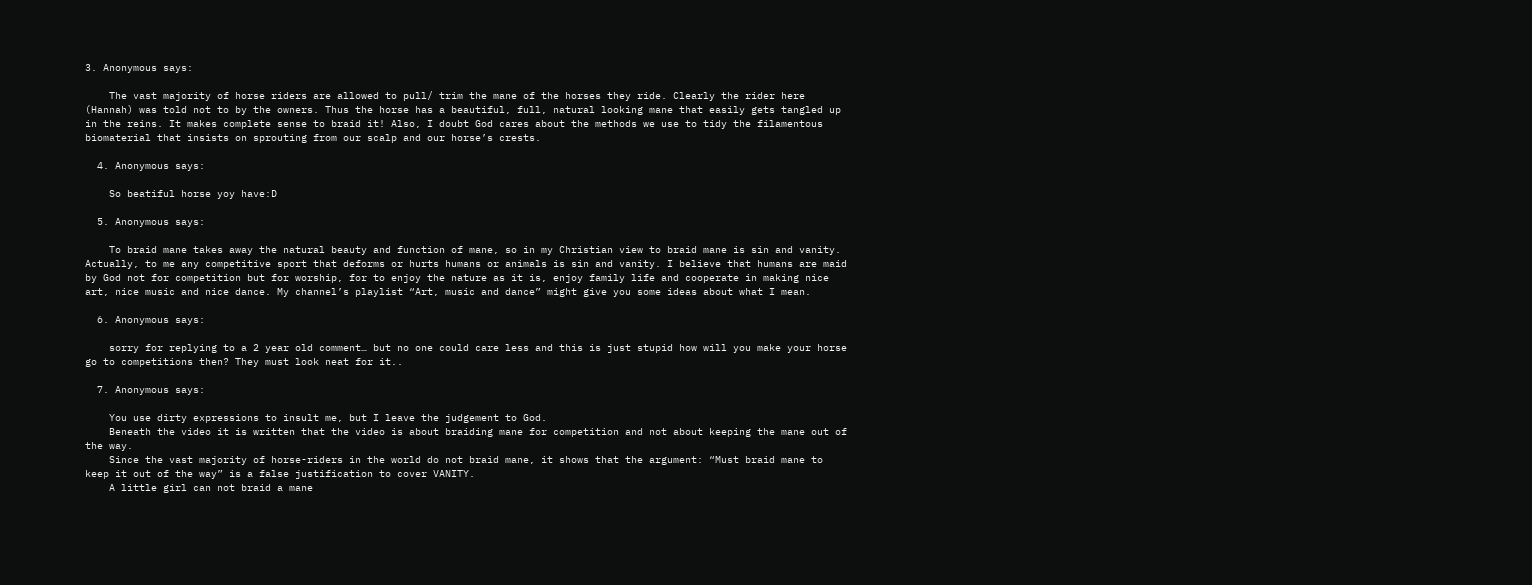3. Anonymous says:

    The vast majority of horse riders are allowed to pull/ trim the mane of the horses they ride. Clearly the rider here (Hannah) was told not to by the owners. Thus the horse has a beautiful, full, natural looking mane that easily gets tangled up in the reins. It makes complete sense to braid it! Also, I doubt God cares about the methods we use to tidy the filamentous biomaterial that insists on sprouting from our scalp and our horse’s crests.

  4. Anonymous says:

    So beatiful horse yoy have:D

  5. Anonymous says:

    To braid mane takes away the natural beauty and function of mane, so in my Christian view to braid mane is sin and vanity. Actually, to me any competitive sport that deforms or hurts humans or animals is sin and vanity. I believe that humans are maid by God not for competition but for worship, for to enjoy the nature as it is, enjoy family life and cooperate in making nice art, nice music and nice dance. My channel’s playlist “Art, music and dance” might give you some ideas about what I mean.

  6. Anonymous says:

    sorry for replying to a 2 year old comment… but no one could care less and this is just stupid how will you make your horse go to competitions then? They must look neat for it..

  7. Anonymous says:

    You use dirty expressions to insult me, but I leave the judgement to God.
    Beneath the video it is written that the video is about braiding mane for competition and not about keeping the mane out of the way.
    Since the vast majority of horse-riders in the world do not braid mane, it shows that the argument: “Must braid mane to keep it out of the way” is a false justification to cover VANITY.
    A little girl can not braid a mane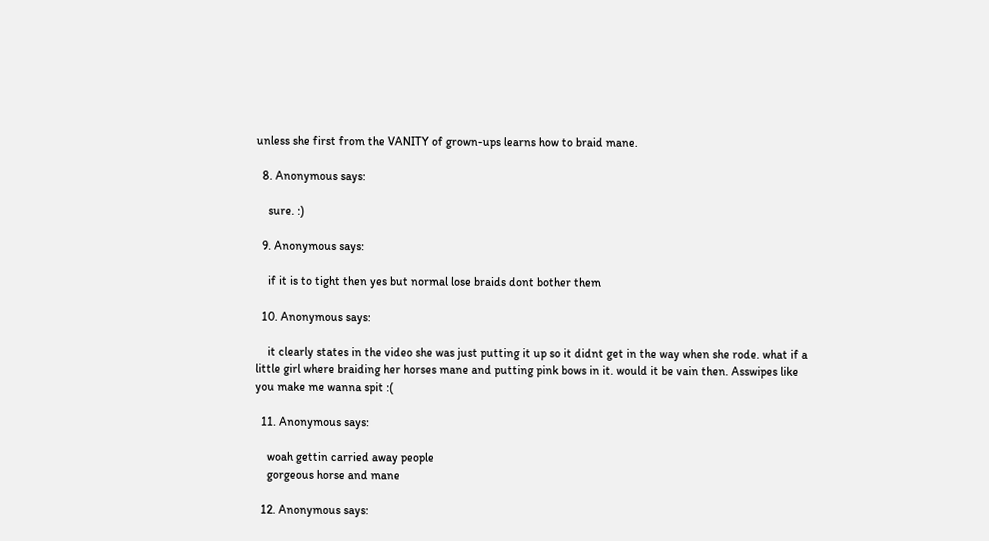unless she first from the VANITY of grown-ups learns how to braid mane.

  8. Anonymous says:

    sure. :)

  9. Anonymous says:

    if it is to tight then yes but normal lose braids dont bother them

  10. Anonymous says:

    it clearly states in the video she was just putting it up so it didnt get in the way when she rode. what if a little girl where braiding her horses mane and putting pink bows in it. would it be vain then. Asswipes like you make me wanna spit :(

  11. Anonymous says:

    woah gettin carried away people
    gorgeous horse and mane

  12. Anonymous says: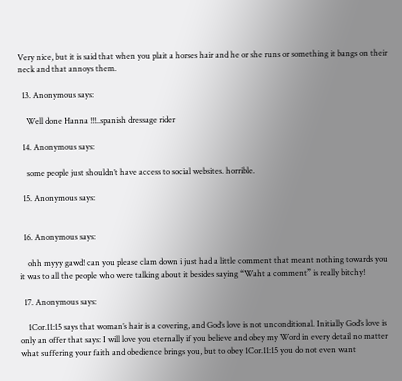Very nice, but it is said that when you plait a horses hair and he or she runs or something it bangs on their neck and that annoys them.

  13. Anonymous says:

    Well done Hanna !!!..spanish dressage rider

  14. Anonymous says:

    some people just shouldn’t have access to social websites. horrible.

  15. Anonymous says:


  16. Anonymous says:

    ohh myyy gawd! can you please clam down i just had a little comment that meant nothing towards you it was to all the people who were talking about it besides saying “Waht a comment” is really bitchy!

  17. Anonymous says:

    1Cor.11:15 says that woman’s hair is a covering, and God’s love is not unconditional. Initially God’s love is only an offer that says: I will love you eternally if you believe and obey my Word in every detail no matter what suffering your faith and obedience brings you, but to obey 1Cor.11:15 you do not even want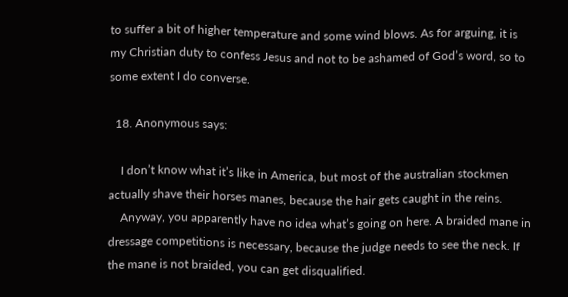to suffer a bit of higher temperature and some wind blows. As for arguing, it is my Christian duty to confess Jesus and not to be ashamed of God’s word, so to some extent I do converse.

  18. Anonymous says:

    I don’t know what it’s like in America, but most of the australian stockmen actually shave their horses manes, because the hair gets caught in the reins.
    Anyway, you apparently have no idea what’s going on here. A braided mane in dressage competitions is necessary, because the judge needs to see the neck. If the mane is not braided, you can get disqualified.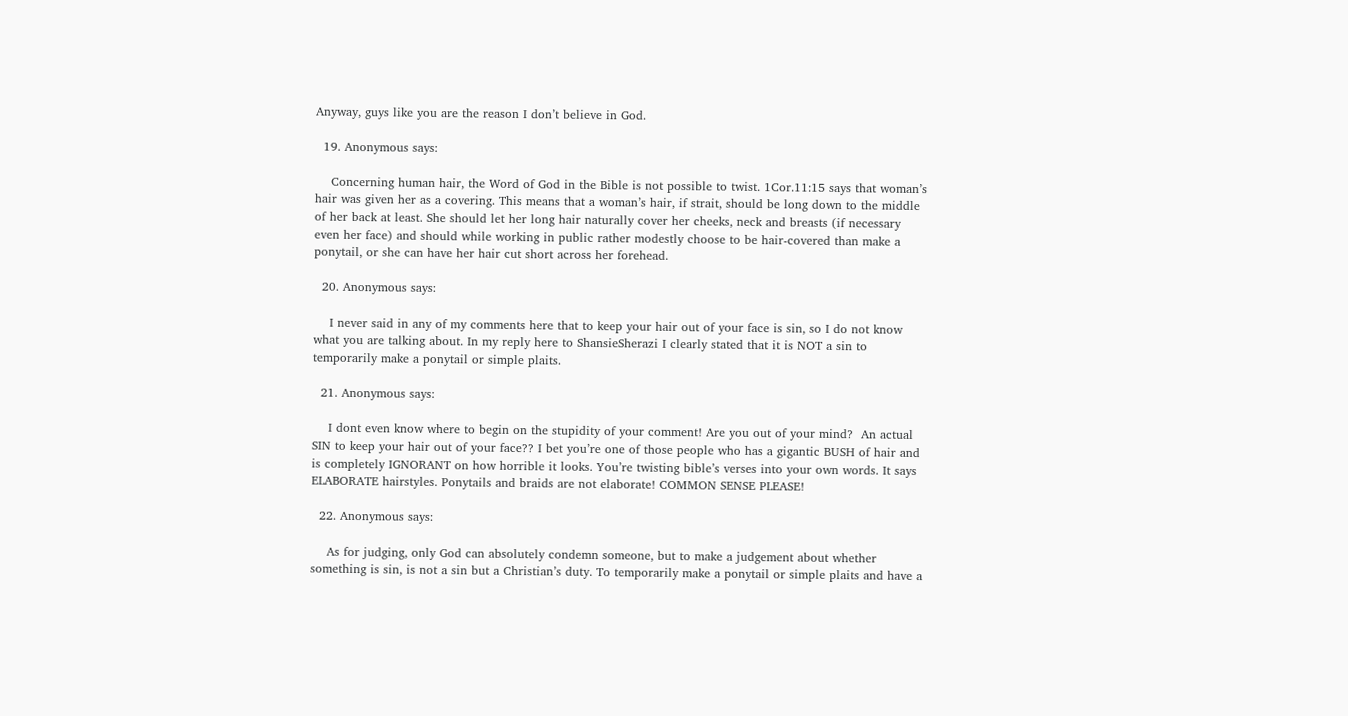Anyway, guys like you are the reason I don’t believe in God.

  19. Anonymous says:

    Concerning human hair, the Word of God in the Bible is not possible to twist. 1Cor.11:15 says that woman’s hair was given her as a covering. This means that a woman’s hair, if strait, should be long down to the middle of her back at least. She should let her long hair naturally cover her cheeks, neck and breasts (if necessary even her face) and should while working in public rather modestly choose to be hair-covered than make a ponytail, or she can have her hair cut short across her forehead.

  20. Anonymous says:

    I never said in any of my comments here that to keep your hair out of your face is sin, so I do not know what you are talking about. In my reply here to ShansieSherazi I clearly stated that it is NOT a sin to temporarily make a ponytail or simple plaits.

  21. Anonymous says:

    I dont even know where to begin on the stupidity of your comment! Are you out of your mind?  An actual SIN to keep your hair out of your face?? I bet you’re one of those people who has a gigantic BUSH of hair and is completely IGNORANT on how horrible it looks. You’re twisting bible’s verses into your own words. It says ELABORATE hairstyles. Ponytails and braids are not elaborate! COMMON SENSE PLEASE!

  22. Anonymous says:

    As for judging, only God can absolutely condemn someone, but to make a judgement about whether something is sin, is not a sin but a Christian’s duty. To temporarily make a ponytail or simple plaits and have a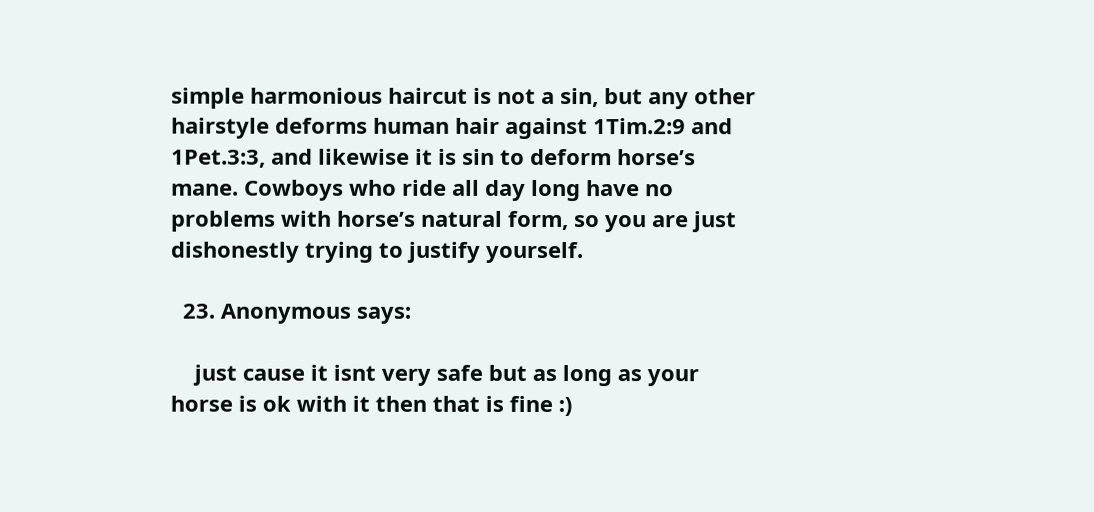simple harmonious haircut is not a sin, but any other hairstyle deforms human hair against 1Tim.2:9 and 1Pet.3:3, and likewise it is sin to deform horse’s mane. Cowboys who ride all day long have no problems with horse’s natural form, so you are just dishonestly trying to justify yourself.

  23. Anonymous says:

    just cause it isnt very safe but as long as your horse is ok with it then that is fine :)